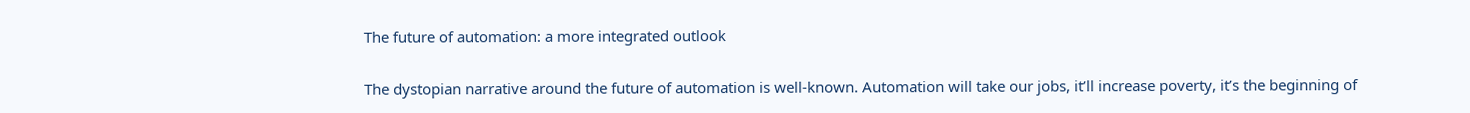The future of automation: a more integrated outlook

The dystopian narrative around the future of automation is well-known. Automation will take our jobs, it’ll increase poverty, it’s the beginning of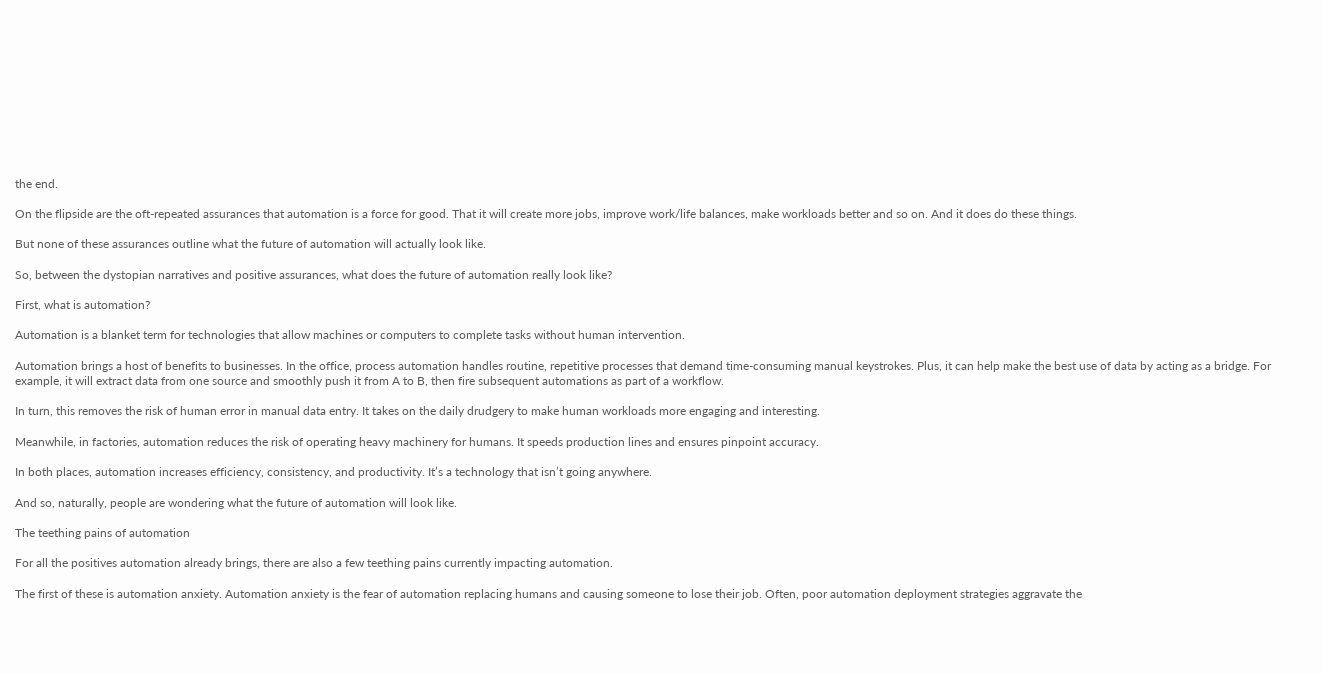the end.

On the flipside are the oft-repeated assurances that automation is a force for good. That it will create more jobs, improve work/life balances, make workloads better and so on. And it does do these things.

But none of these assurances outline what the future of automation will actually look like.

So, between the dystopian narratives and positive assurances, what does the future of automation really look like?

First, what is automation?

Automation is a blanket term for technologies that allow machines or computers to complete tasks without human intervention.

Automation brings a host of benefits to businesses. In the office, process automation handles routine, repetitive processes that demand time-consuming manual keystrokes. Plus, it can help make the best use of data by acting as a bridge. For example, it will extract data from one source and smoothly push it from A to B, then fire subsequent automations as part of a workflow.

In turn, this removes the risk of human error in manual data entry. It takes on the daily drudgery to make human workloads more engaging and interesting.

Meanwhile, in factories, automation reduces the risk of operating heavy machinery for humans. It speeds production lines and ensures pinpoint accuracy.

In both places, automation increases efficiency, consistency, and productivity. It’s a technology that isn’t going anywhere.

And so, naturally, people are wondering what the future of automation will look like.

The teething pains of automation

For all the positives automation already brings, there are also a few teething pains currently impacting automation.

The first of these is automation anxiety. Automation anxiety is the fear of automation replacing humans and causing someone to lose their job. Often, poor automation deployment strategies aggravate the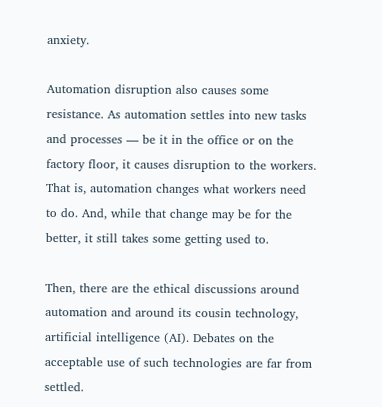anxiety.

Automation disruption also causes some resistance. As automation settles into new tasks and processes — be it in the office or on the factory floor, it causes disruption to the workers. That is, automation changes what workers need to do. And, while that change may be for the better, it still takes some getting used to.

Then, there are the ethical discussions around automation and around its cousin technology, artificial intelligence (AI). Debates on the acceptable use of such technologies are far from settled.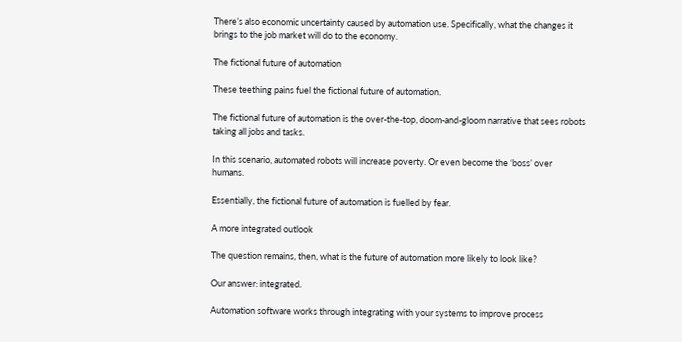There’s also economic uncertainty caused by automation use. Specifically, what the changes it brings to the job market will do to the economy.

The fictional future of automation

These teething pains fuel the fictional future of automation.

The fictional future of automation is the over-the-top, doom-and-gloom narrative that sees robots taking all jobs and tasks.

In this scenario, automated robots will increase poverty. Or even become the ‘boss’ over humans.

Essentially, the fictional future of automation is fuelled by fear.

A more integrated outlook

The question remains, then, what is the future of automation more likely to look like?

Our answer: integrated.

Automation software works through integrating with your systems to improve process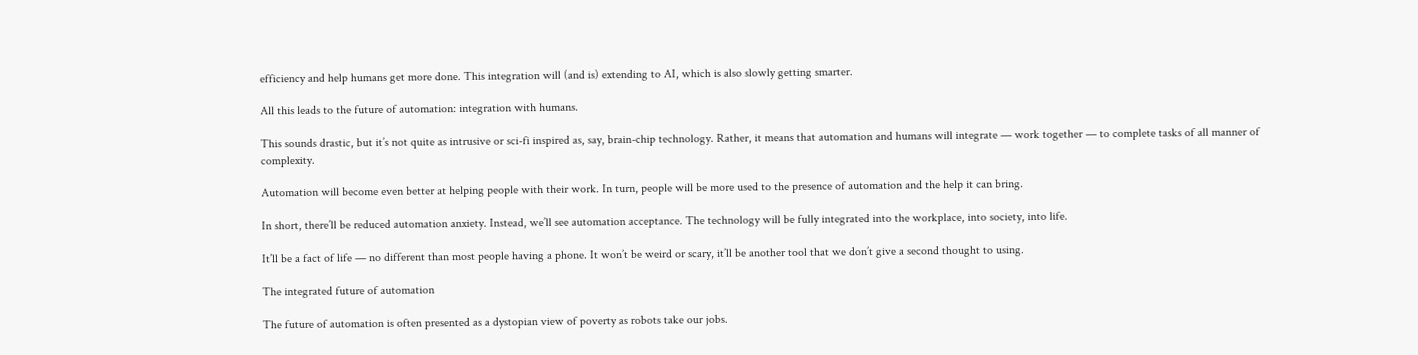efficiency and help humans get more done. This integration will (and is) extending to AI, which is also slowly getting smarter.

All this leads to the future of automation: integration with humans.

This sounds drastic, but it’s not quite as intrusive or sci-fi inspired as, say, brain-chip technology. Rather, it means that automation and humans will integrate — work together — to complete tasks of all manner of complexity.

Automation will become even better at helping people with their work. In turn, people will be more used to the presence of automation and the help it can bring.

In short, there’ll be reduced automation anxiety. Instead, we’ll see automation acceptance. The technology will be fully integrated into the workplace, into society, into life.

It’ll be a fact of life — no different than most people having a phone. It won’t be weird or scary, it’ll be another tool that we don’t give a second thought to using.

The integrated future of automation

The future of automation is often presented as a dystopian view of poverty as robots take our jobs.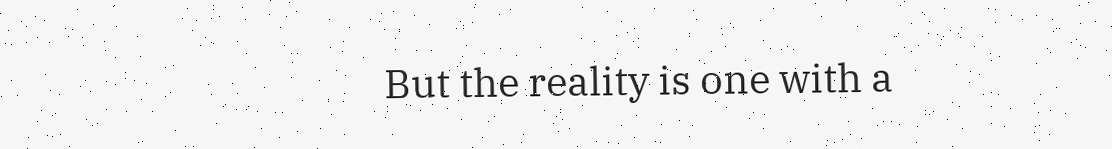But the reality is one with a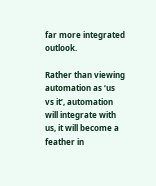far more integrated outlook.

Rather than viewing automation as ‘us vs it’, automation will integrate with us, it will become a feather in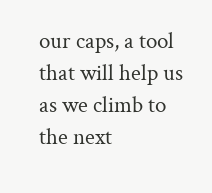our caps, a tool that will help us as we climb to the next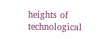heights of technological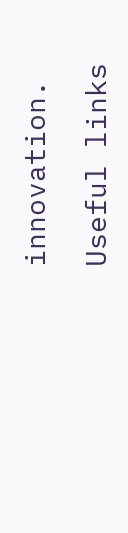innovation.

Useful links